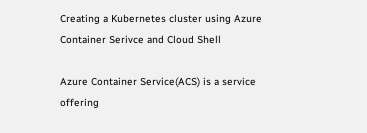Creating a Kubernetes cluster using Azure Container Serivce and Cloud Shell

Azure Container Service(ACS) is a service offering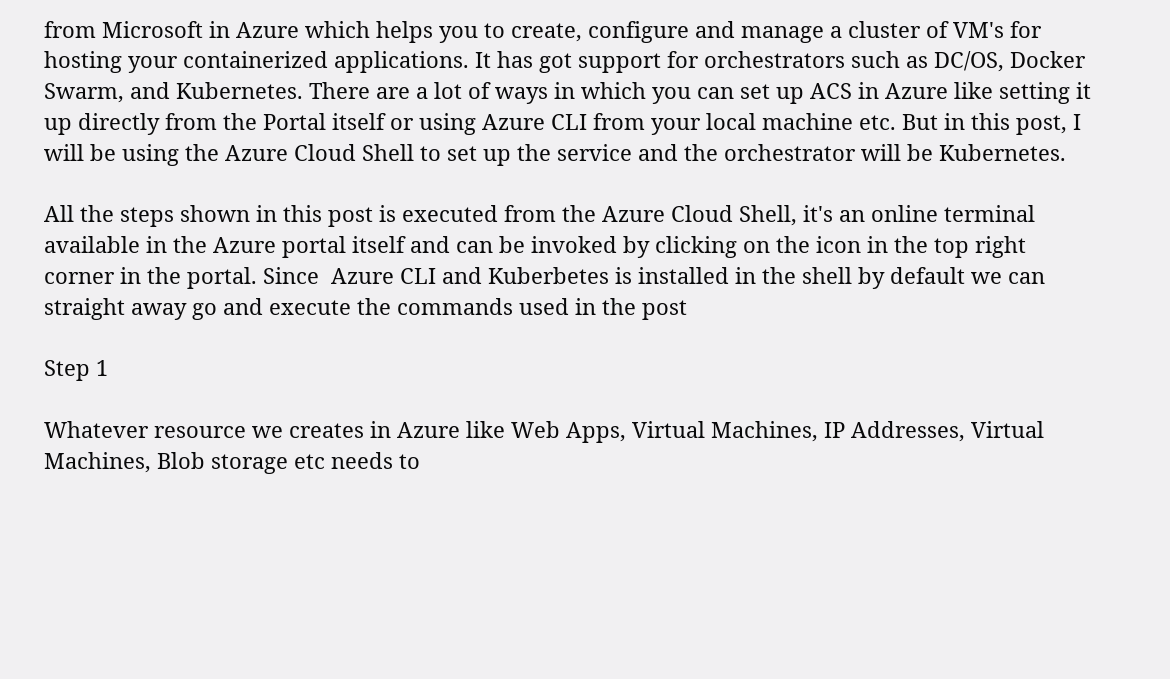from Microsoft in Azure which helps you to create, configure and manage a cluster of VM's for hosting your containerized applications. It has got support for orchestrators such as DC/OS, Docker Swarm, and Kubernetes. There are a lot of ways in which you can set up ACS in Azure like setting it up directly from the Portal itself or using Azure CLI from your local machine etc. But in this post, I will be using the Azure Cloud Shell to set up the service and the orchestrator will be Kubernetes.

All the steps shown in this post is executed from the Azure Cloud Shell, it's an online terminal available in the Azure portal itself and can be invoked by clicking on the icon in the top right corner in the portal. Since  Azure CLI and Kuberbetes is installed in the shell by default we can straight away go and execute the commands used in the post

Step 1

Whatever resource we creates in Azure like Web Apps, Virtual Machines, IP Addresses, Virtual Machines, Blob storage etc needs to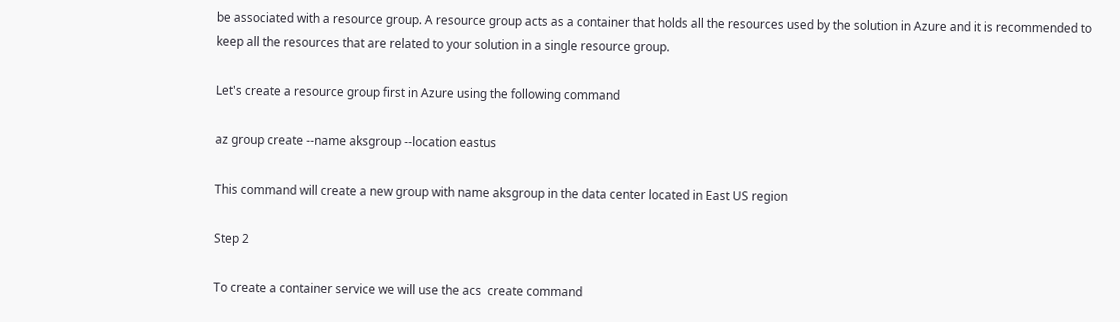be associated with a resource group. A resource group acts as a container that holds all the resources used by the solution in Azure and it is recommended to keep all the resources that are related to your solution in a single resource group.

Let's create a resource group first in Azure using the following command

az group create --name aksgroup --location eastus

This command will create a new group with name aksgroup in the data center located in East US region

Step 2

To create a container service we will use the acs  create command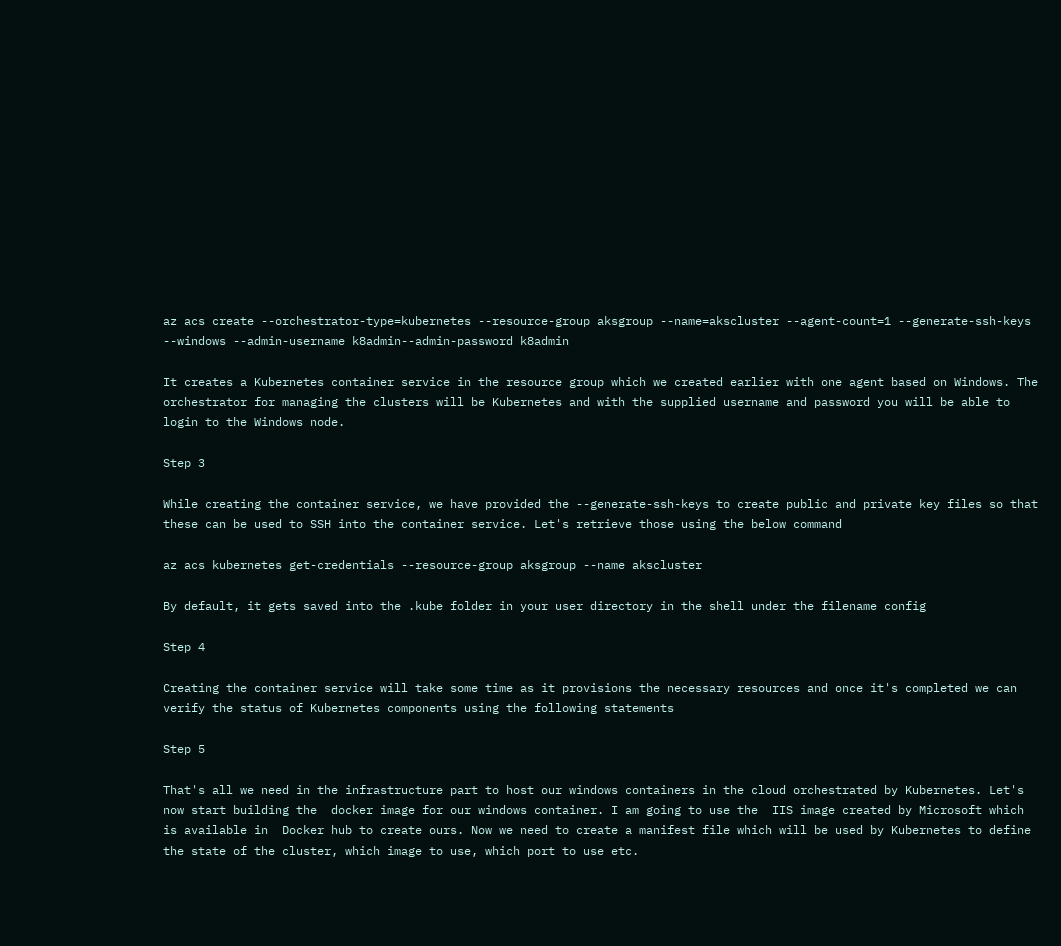az acs create --orchestrator-type=kubernetes --resource-group aksgroup --name=akscluster --agent-count=1 --generate-ssh-keys --windows --admin-username k8admin--admin-password k8admin

It creates a Kubernetes container service in the resource group which we created earlier with one agent based on Windows. The orchestrator for managing the clusters will be Kubernetes and with the supplied username and password you will be able to login to the Windows node.

Step 3

While creating the container service, we have provided the --generate-ssh-keys to create public and private key files so that these can be used to SSH into the container service. Let's retrieve those using the below command

az acs kubernetes get-credentials --resource-group aksgroup --name akscluster

By default, it gets saved into the .kube folder in your user directory in the shell under the filename config

Step 4

Creating the container service will take some time as it provisions the necessary resources and once it's completed we can verify the status of Kubernetes components using the following statements

Step 5

That's all we need in the infrastructure part to host our windows containers in the cloud orchestrated by Kubernetes. Let's now start building the  docker image for our windows container. I am going to use the  IIS image created by Microsoft which is available in  Docker hub to create ours. Now we need to create a manifest file which will be used by Kubernetes to define the state of the cluster, which image to use, which port to use etc.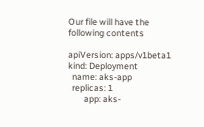Our file will have the following contents

apiVersion: apps/v1beta1
kind: Deployment
  name: aks-app
  replicas: 1
        app: aks-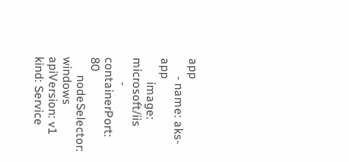app
      - name: aks-app
        image: microsoft/iis
        - containerPort: 80
      nodeSelector: windows
apiVersion: v1
kind: Service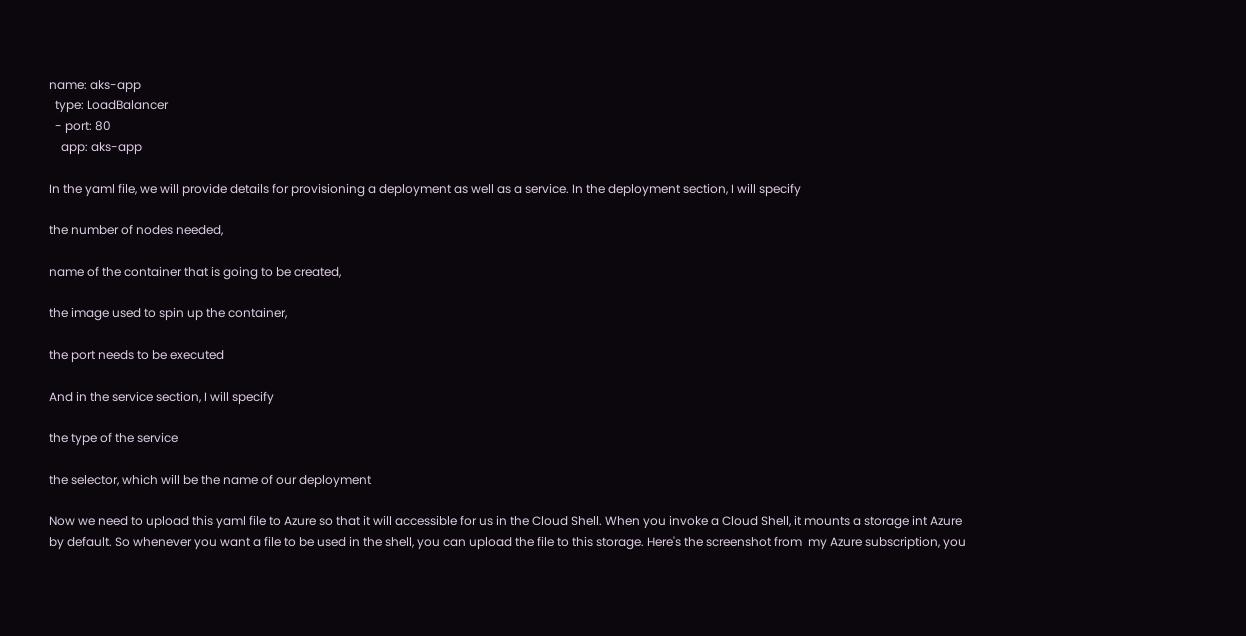name: aks-app
  type: LoadBalancer
  - port: 80
    app: aks-app

In the yaml file, we will provide details for provisioning a deployment as well as a service. In the deployment section, I will specify

the number of nodes needed,

name of the container that is going to be created,

the image used to spin up the container,

the port needs to be executed

And in the service section, I will specify

the type of the service

the selector, which will be the name of our deployment

Now we need to upload this yaml file to Azure so that it will accessible for us in the Cloud Shell. When you invoke a Cloud Shell, it mounts a storage int Azure by default. So whenever you want a file to be used in the shell, you can upload the file to this storage. Here's the screenshot from  my Azure subscription, you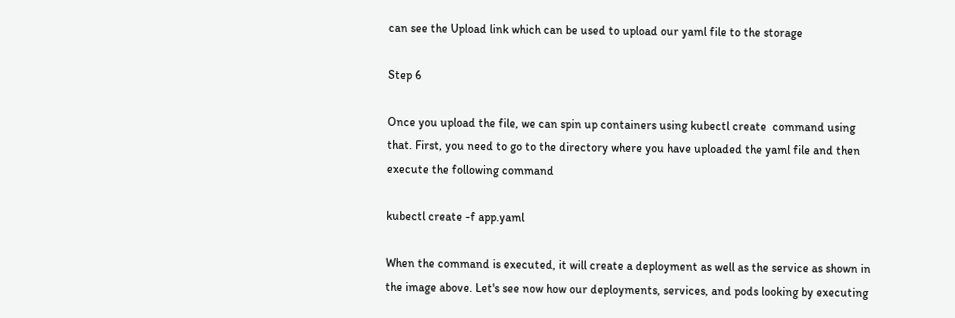can see the Upload link which can be used to upload our yaml file to the storage

Step 6

Once you upload the file, we can spin up containers using kubectl create  command using that. First, you need to go to the directory where you have uploaded the yaml file and then execute the following command

kubectl create -f app.yaml

When the command is executed, it will create a deployment as well as the service as shown in the image above. Let's see now how our deployments, services, and pods looking by executing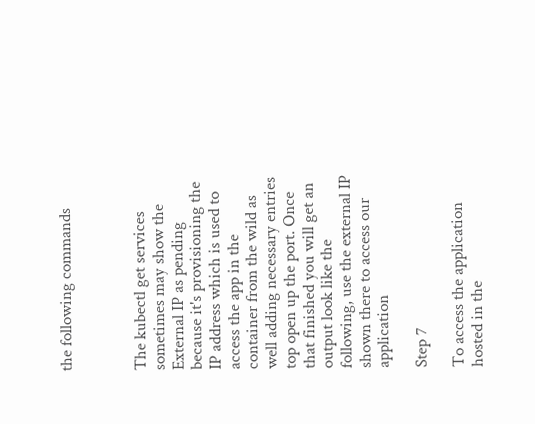the following commands



The kubectl get services sometimes may show the External IP as pending because it's provisioning the IP address which is used to access the app in the container from the wild as well adding necessary entries top open up the port. Once that finished you will get an output look like the following, use the external IP shown there to access our application

Step 7

To access the application hosted in the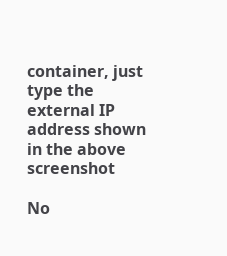container, just type the external IP address shown in the above screenshot

No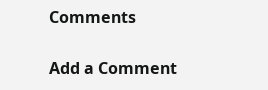Comments

Add a Comment